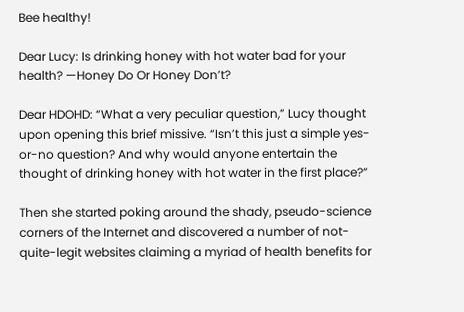Bee healthy!

Dear Lucy: Is drinking honey with hot water bad for your health? —Honey Do Or Honey Don’t?

Dear HDOHD: “What a very peculiar question,” Lucy thought upon opening this brief missive. “Isn’t this just a simple yes-or-no question? And why would anyone entertain the thought of drinking honey with hot water in the first place?”

Then she started poking around the shady, pseudo-science corners of the Internet and discovered a number of not-quite-legit websites claiming a myriad of health benefits for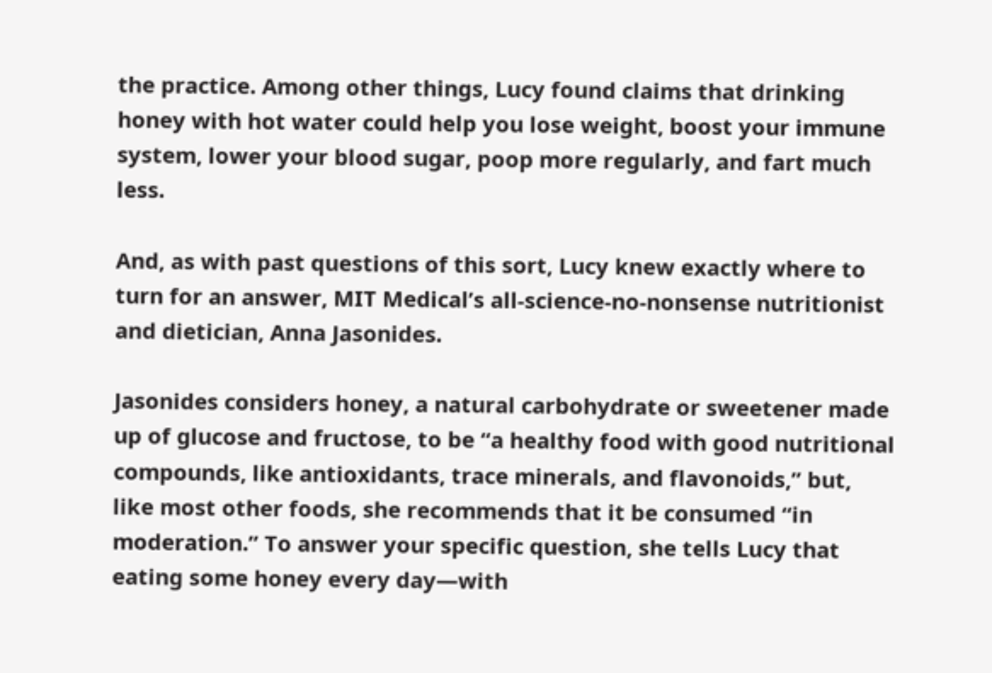the practice. Among other things, Lucy found claims that drinking honey with hot water could help you lose weight, boost your immune system, lower your blood sugar, poop more regularly, and fart much less.

And, as with past questions of this sort, Lucy knew exactly where to turn for an answer, MIT Medical’s all-science-no-nonsense nutritionist and dietician, Anna Jasonides.

Jasonides considers honey, a natural carbohydrate or sweetener made up of glucose and fructose, to be “a healthy food with good nutritional compounds, like antioxidants, trace minerals, and flavonoids,” but, like most other foods, she recommends that it be consumed “in moderation.” To answer your specific question, she tells Lucy that eating some honey every day—with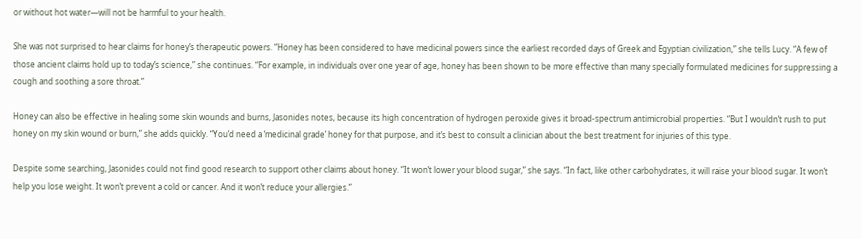or without hot water—will not be harmful to your health.

She was not surprised to hear claims for honey’s therapeutic powers. “Honey has been considered to have medicinal powers since the earliest recorded days of Greek and Egyptian civilization,” she tells Lucy. “A few of those ancient claims hold up to today’s science,” she continues. “For example, in individuals over one year of age, honey has been shown to be more effective than many specially formulated medicines for suppressing a cough and soothing a sore throat.”

Honey can also be effective in healing some skin wounds and burns, Jasonides notes, because its high concentration of hydrogen peroxide gives it broad-spectrum antimicrobial properties. “But I wouldn’t rush to put honey on my skin wound or burn,” she adds quickly. “You’d need a ‘medicinal grade’ honey for that purpose, and it’s best to consult a clinician about the best treatment for injuries of this type.

Despite some searching, Jasonides could not find good research to support other claims about honey. “It won’t lower your blood sugar,” she says. “In fact, like other carbohydrates, it will raise your blood sugar. It won’t help you lose weight. It won’t prevent a cold or cancer. And it won’t reduce your allergies.”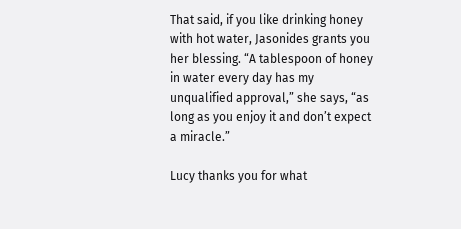That said, if you like drinking honey with hot water, Jasonides grants you her blessing. “A tablespoon of honey in water every day has my unqualified approval,” she says, “as long as you enjoy it and don’t expect a miracle.”

Lucy thanks you for what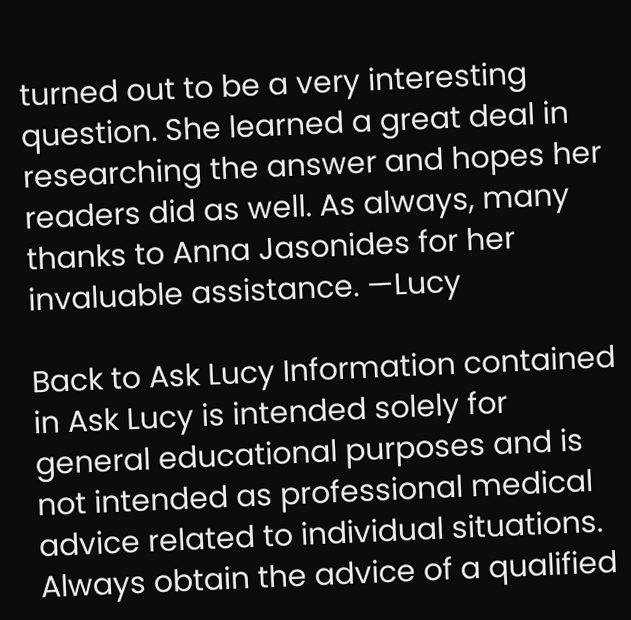turned out to be a very interesting question. She learned a great deal in researching the answer and hopes her readers did as well. As always, many thanks to Anna Jasonides for her invaluable assistance. —Lucy

Back to Ask Lucy Information contained in Ask Lucy is intended solely for general educational purposes and is not intended as professional medical advice related to individual situations. Always obtain the advice of a qualified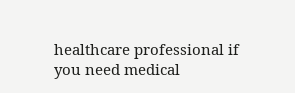healthcare professional if you need medical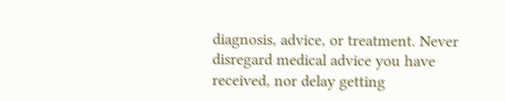diagnosis, advice, or treatment. Never disregard medical advice you have received, nor delay getting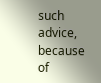such advice, because of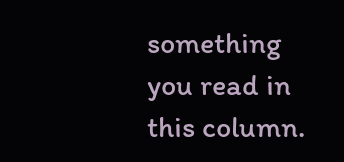something you read in this column.